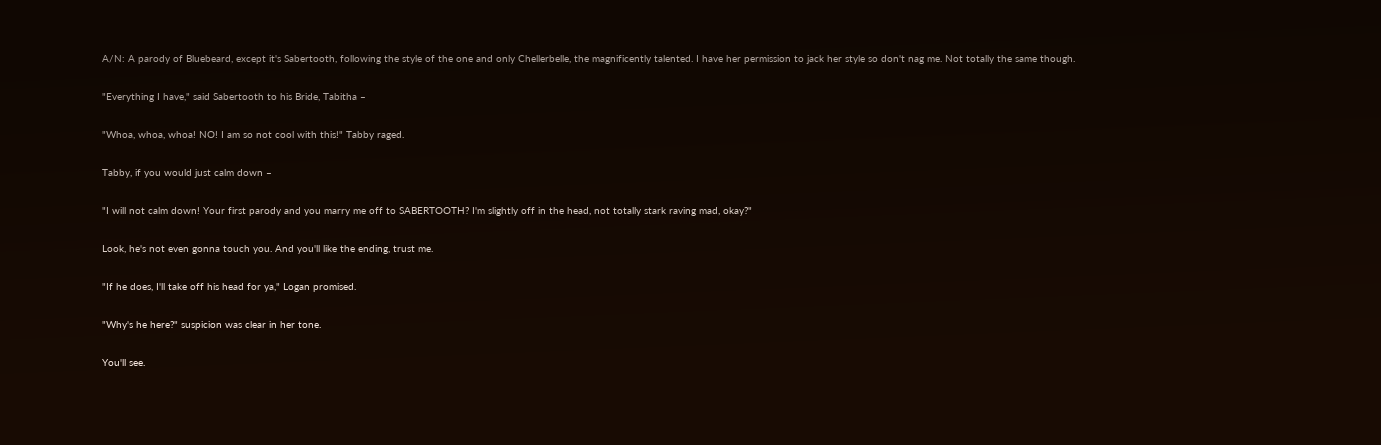A/N: A parody of Bluebeard, except it's Sabertooth, following the style of the one and only Chellerbelle, the magnificently talented. I have her permission to jack her style so don't nag me. Not totally the same though.

"Everything I have," said Sabertooth to his Bride, Tabitha –

"Whoa, whoa, whoa! NO! I am so not cool with this!" Tabby raged.

Tabby, if you would just calm down –

"I will not calm down! Your first parody and you marry me off to SABERTOOTH? I'm slightly off in the head, not totally stark raving mad, okay?"

Look, he's not even gonna touch you. And you'll like the ending, trust me.

"If he does, I'll take off his head for ya," Logan promised.

"Why's he here?" suspicion was clear in her tone.

You'll see.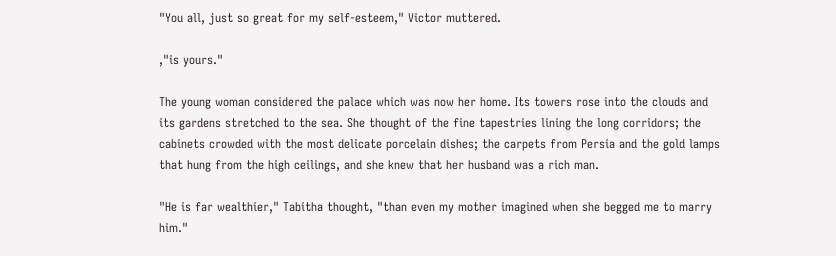"You all, just so great for my self-esteem," Victor muttered.

,"is yours."

The young woman considered the palace which was now her home. Its towers rose into the clouds and its gardens stretched to the sea. She thought of the fine tapestries lining the long corridors; the cabinets crowded with the most delicate porcelain dishes; the carpets from Persia and the gold lamps that hung from the high ceilings, and she knew that her husband was a rich man.

"He is far wealthier," Tabitha thought, "than even my mother imagined when she begged me to marry him."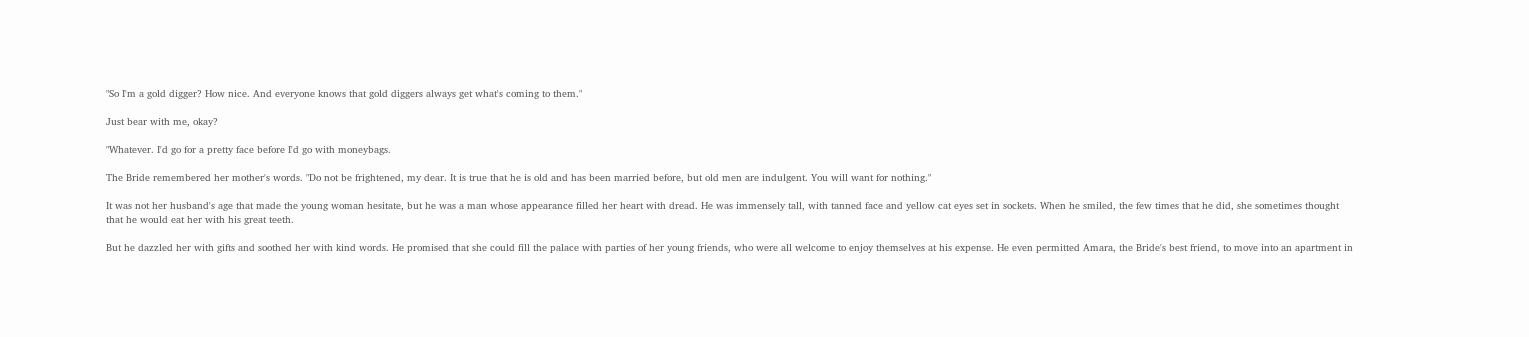"So I'm a gold digger? How nice. And everyone knows that gold diggers always get what's coming to them."

Just bear with me, okay?

"Whatever. I'd go for a pretty face before I'd go with moneybags.

The Bride remembered her mother's words. "Do not be frightened, my dear. It is true that he is old and has been married before, but old men are indulgent. You will want for nothing."

It was not her husband's age that made the young woman hesitate, but he was a man whose appearance filled her heart with dread. He was immensely tall, with tanned face and yellow cat eyes set in sockets. When he smiled, the few times that he did, she sometimes thought that he would eat her with his great teeth.

But he dazzled her with gifts and soothed her with kind words. He promised that she could fill the palace with parties of her young friends, who were all welcome to enjoy themselves at his expense. He even permitted Amara, the Bride's best friend, to move into an apartment in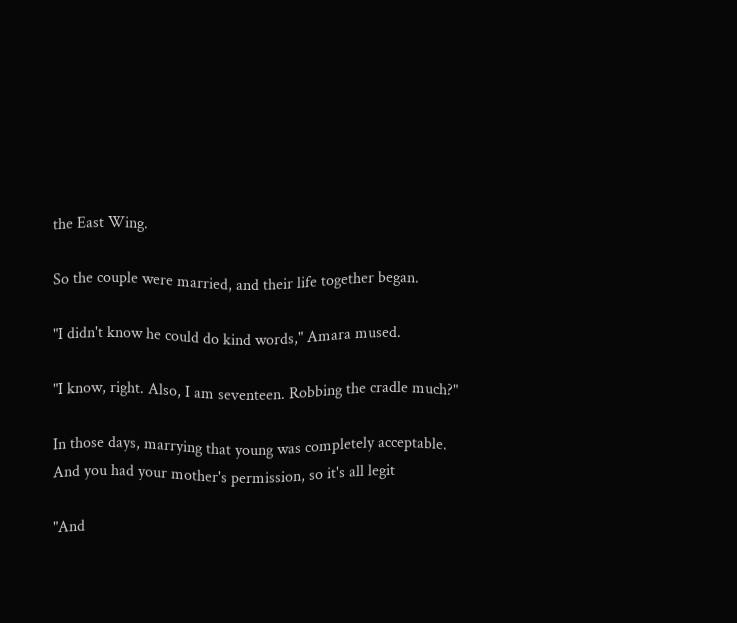the East Wing.

So the couple were married, and their life together began.

"I didn't know he could do kind words," Amara mused.

"I know, right. Also, I am seventeen. Robbing the cradle much?"

In those days, marrying that young was completely acceptable. And you had your mother's permission, so it's all legit

"And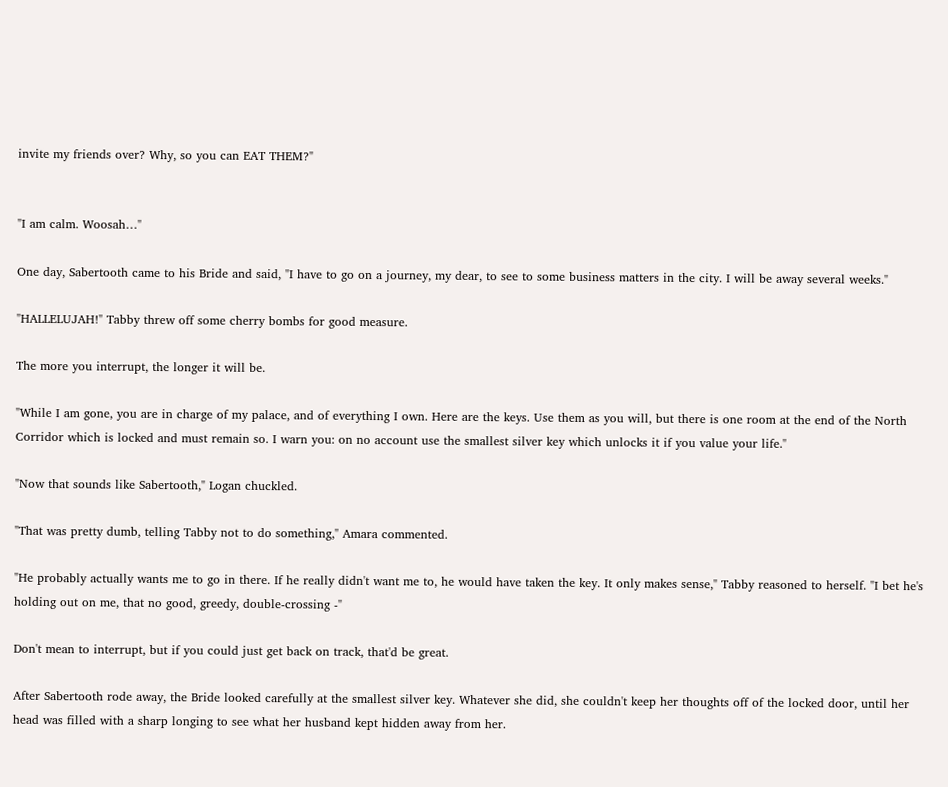invite my friends over? Why, so you can EAT THEM?"


"I am calm. Woosah…"

One day, Sabertooth came to his Bride and said, "I have to go on a journey, my dear, to see to some business matters in the city. I will be away several weeks."

"HALLELUJAH!" Tabby threw off some cherry bombs for good measure.

The more you interrupt, the longer it will be.

"While I am gone, you are in charge of my palace, and of everything I own. Here are the keys. Use them as you will, but there is one room at the end of the North Corridor which is locked and must remain so. I warn you: on no account use the smallest silver key which unlocks it if you value your life."

"Now that sounds like Sabertooth," Logan chuckled.

"That was pretty dumb, telling Tabby not to do something," Amara commented.

"He probably actually wants me to go in there. If he really didn't want me to, he would have taken the key. It only makes sense," Tabby reasoned to herself. "I bet he's holding out on me, that no good, greedy, double-crossing -"

Don't mean to interrupt, but if you could just get back on track, that'd be great.

After Sabertooth rode away, the Bride looked carefully at the smallest silver key. Whatever she did, she couldn't keep her thoughts off of the locked door, until her head was filled with a sharp longing to see what her husband kept hidden away from her.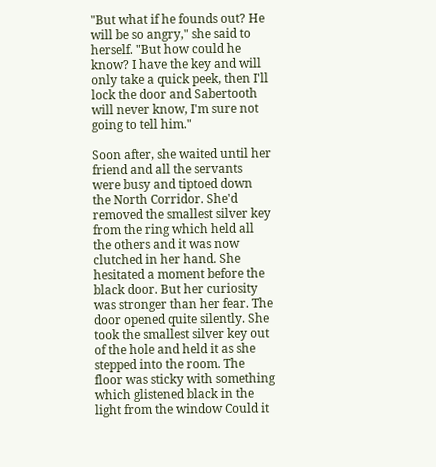"But what if he founds out? He will be so angry," she said to herself. "But how could he know? I have the key and will only take a quick peek, then I'll lock the door and Sabertooth will never know, I'm sure not going to tell him."

Soon after, she waited until her friend and all the servants were busy and tiptoed down the North Corridor. She'd removed the smallest silver key from the ring which held all the others and it was now clutched in her hand. She hesitated a moment before the black door. But her curiosity was stronger than her fear. The door opened quite silently. She took the smallest silver key out of the hole and held it as she stepped into the room. The floor was sticky with something which glistened black in the light from the window Could it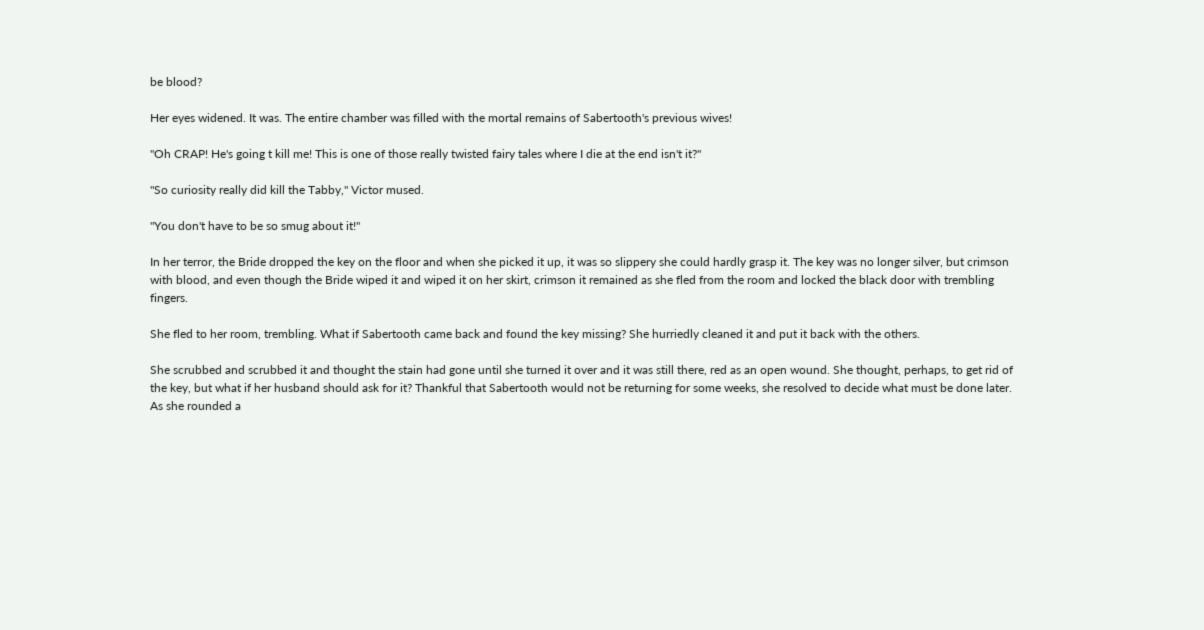be blood?

Her eyes widened. It was. The entire chamber was filled with the mortal remains of Sabertooth's previous wives!

"Oh CRAP! He's going t kill me! This is one of those really twisted fairy tales where I die at the end isn't it?"

"So curiosity really did kill the Tabby," Victor mused.

"You don't have to be so smug about it!"

In her terror, the Bride dropped the key on the floor and when she picked it up, it was so slippery she could hardly grasp it. The key was no longer silver, but crimson with blood, and even though the Bride wiped it and wiped it on her skirt, crimson it remained as she fled from the room and locked the black door with trembling fingers.

She fled to her room, trembling. What if Sabertooth came back and found the key missing? She hurriedly cleaned it and put it back with the others.

She scrubbed and scrubbed it and thought the stain had gone until she turned it over and it was still there, red as an open wound. She thought, perhaps, to get rid of the key, but what if her husband should ask for it? Thankful that Sabertooth would not be returning for some weeks, she resolved to decide what must be done later. As she rounded a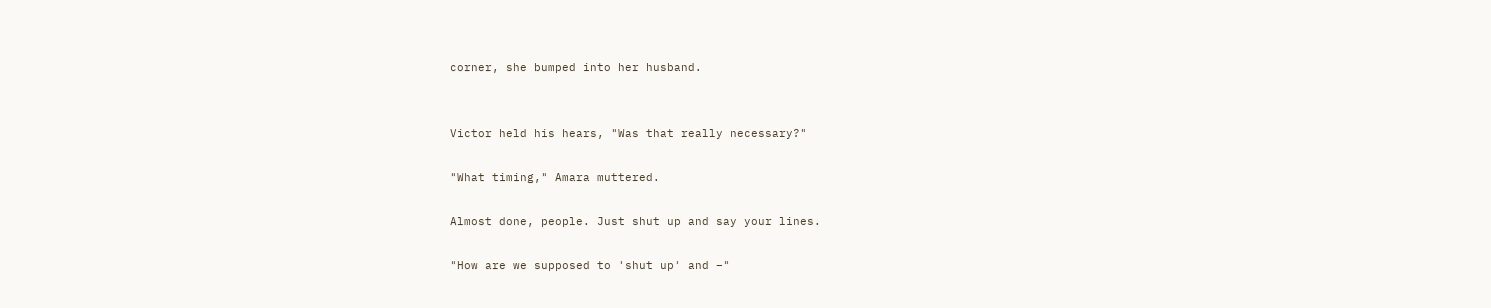corner, she bumped into her husband.


Victor held his hears, "Was that really necessary?"

"What timing," Amara muttered.

Almost done, people. Just shut up and say your lines.

"How are we supposed to 'shut up' and –"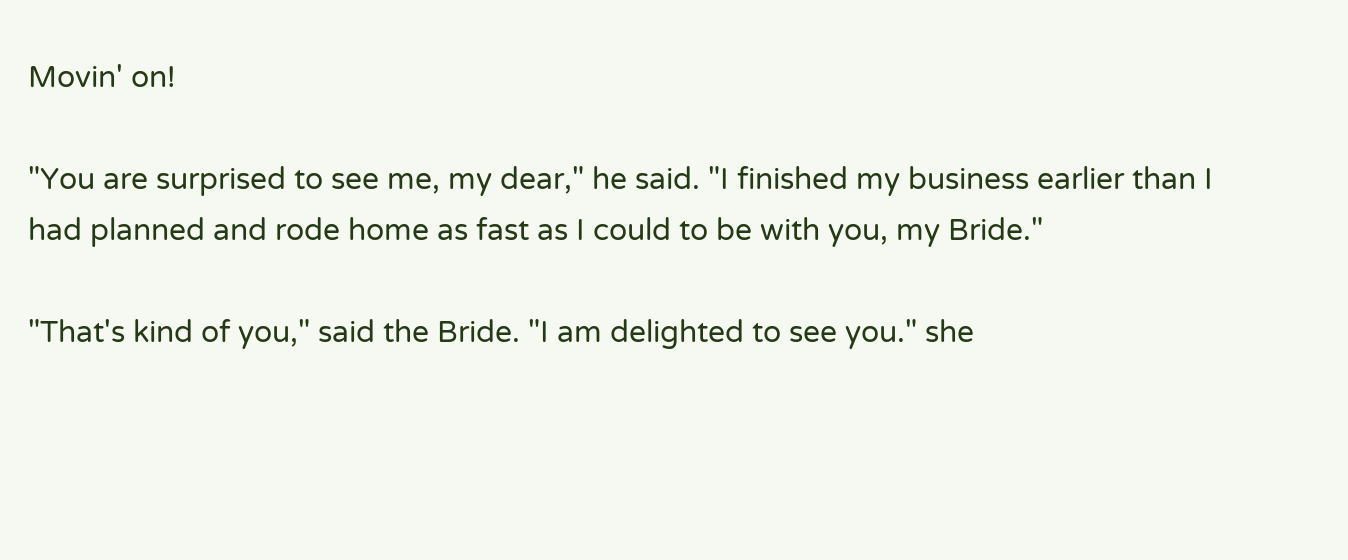Movin' on!

"You are surprised to see me, my dear," he said. "I finished my business earlier than I had planned and rode home as fast as I could to be with you, my Bride."

"That's kind of you," said the Bride. "I am delighted to see you." she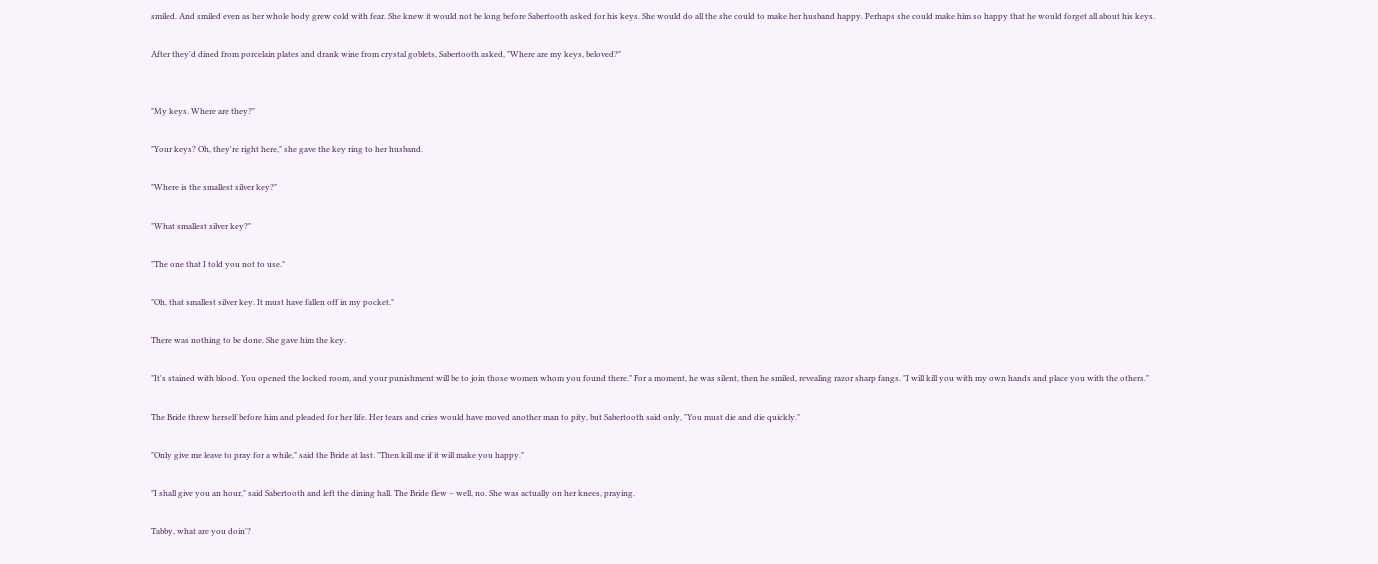smiled. And smiled even as her whole body grew cold with fear. She knew it would not be long before Sabertooth asked for his keys. She would do all the she could to make her husband happy. Perhaps she could make him so happy that he would forget all about his keys.

After they'd dined from porcelain plates and drank wine from crystal goblets, Sabertooth asked, "Where are my keys, beloved?"


"My keys. Where are they?"

"Your keys? Oh, they're right here," she gave the key ring to her husband.

"Where is the smallest silver key?"

"What smallest silver key?"

"The one that I told you not to use."

"Oh, that smallest silver key. It must have fallen off in my pocket."

There was nothing to be done. She gave him the key.

"It's stained with blood. You opened the locked room, and your punishment will be to join those women whom you found there." For a moment, he was silent, then he smiled, revealing razor sharp fangs. "I will kill you with my own hands and place you with the others."

The Bride threw herself before him and pleaded for her life. Her tears and cries would have moved another man to pity, but Sabertooth said only, "You must die and die quickly."

"Only give me leave to pray for a while," said the Bride at last. "Then kill me if it will make you happy."

"I shall give you an hour," said Sabertooth and left the dining hall. The Bride flew – well, no. She was actually on her knees, praying.

Tabby, what are you doin'?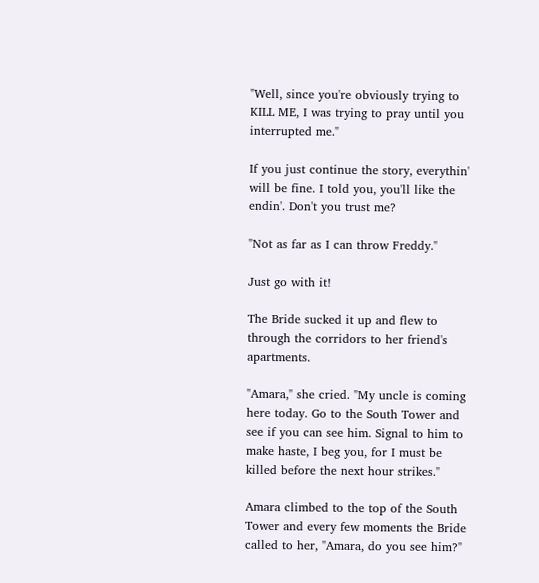"Well, since you're obviously trying to KILL ME, I was trying to pray until you interrupted me."

If you just continue the story, everythin' will be fine. I told you, you'll like the endin'. Don't you trust me?

"Not as far as I can throw Freddy."

Just go with it!

The Bride sucked it up and flew to through the corridors to her friend's apartments.

"Amara," she cried. "My uncle is coming here today. Go to the South Tower and see if you can see him. Signal to him to make haste, I beg you, for I must be killed before the next hour strikes."

Amara climbed to the top of the South Tower and every few moments the Bride called to her, "Amara, do you see him?"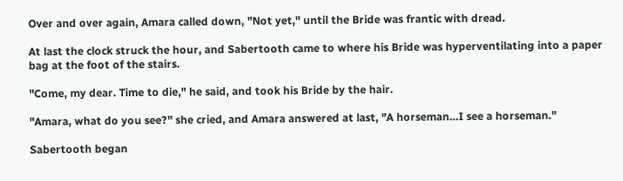Over and over again, Amara called down, "Not yet," until the Bride was frantic with dread.

At last the clock struck the hour, and Sabertooth came to where his Bride was hyperventilating into a paper bag at the foot of the stairs.

"Come, my dear. Time to die," he said, and took his Bride by the hair.

"Amara, what do you see?" she cried, and Amara answered at last, "A horseman…I see a horseman."

Sabertooth began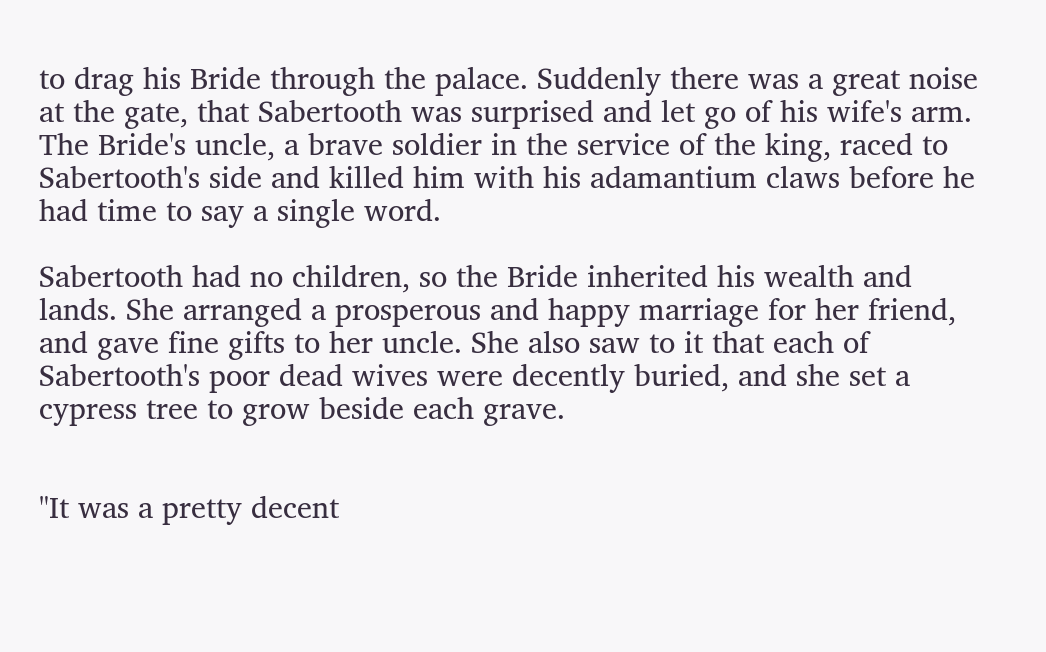to drag his Bride through the palace. Suddenly there was a great noise at the gate, that Sabertooth was surprised and let go of his wife's arm. The Bride's uncle, a brave soldier in the service of the king, raced to Sabertooth's side and killed him with his adamantium claws before he had time to say a single word.

Sabertooth had no children, so the Bride inherited his wealth and lands. She arranged a prosperous and happy marriage for her friend, and gave fine gifts to her uncle. She also saw to it that each of Sabertooth's poor dead wives were decently buried, and she set a cypress tree to grow beside each grave.


"It was a pretty decent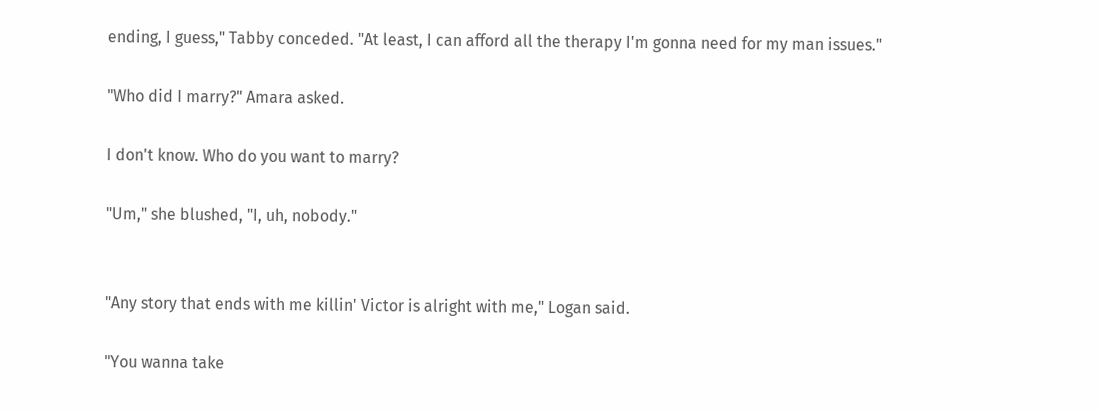ending, I guess," Tabby conceded. "At least, I can afford all the therapy I'm gonna need for my man issues."

"Who did I marry?" Amara asked.

I don't know. Who do you want to marry?

"Um," she blushed, "I, uh, nobody."


"Any story that ends with me killin' Victor is alright with me," Logan said.

"You wanna take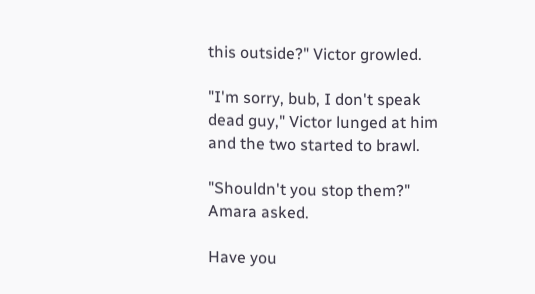this outside?" Victor growled.

"I'm sorry, bub, I don't speak dead guy," Victor lunged at him and the two started to brawl.

"Shouldn't you stop them?" Amara asked.

Have you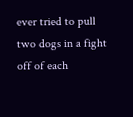ever tried to pull two dogs in a fight off of each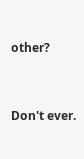other?


Don't ever.